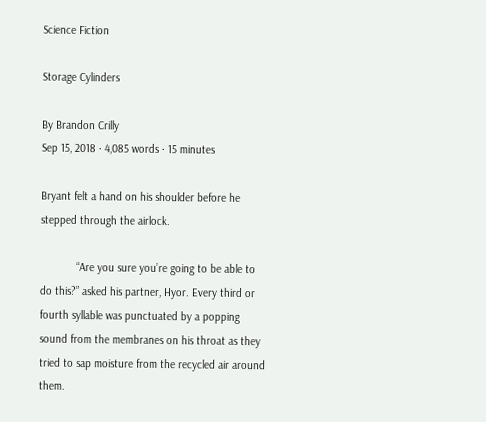Science Fiction

Storage Cylinders

By Brandon Crilly
Sep 15, 2018 · 4,085 words · 15 minutes

Bryant felt a hand on his shoulder before he stepped through the airlock.

            “Are you sure you’re going to be able to do this?” asked his partner, Hyor. Every third or fourth syllable was punctuated by a popping sound from the membranes on his throat as they tried to sap moisture from the recycled air around them.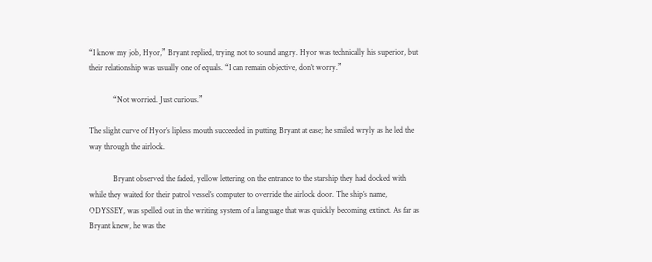“I know my job, Hyor,” Bryant replied, trying not to sound angry. Hyor was technically his superior, but their relationship was usually one of equals. “I can remain objective, don’t worry.”

            “Not worried. Just curious.”

The slight curve of Hyor’s lipless mouth succeeded in putting Bryant at ease; he smiled wryly as he led the way through the airlock.

            Bryant observed the faded, yellow lettering on the entrance to the starship they had docked with while they waited for their patrol vessel’s computer to override the airlock door. The ship’s name, ODYSSEY, was spelled out in the writing system of a language that was quickly becoming extinct. As far as Bryant knew, he was the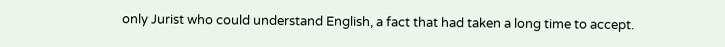only Jurist who could understand English, a fact that had taken a long time to accept.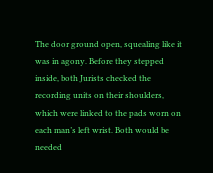The door ground open, squealing like it was in agony. Before they stepped inside, both Jurists checked the recording units on their shoulders, which were linked to the pads worn on each man’s left wrist. Both would be needed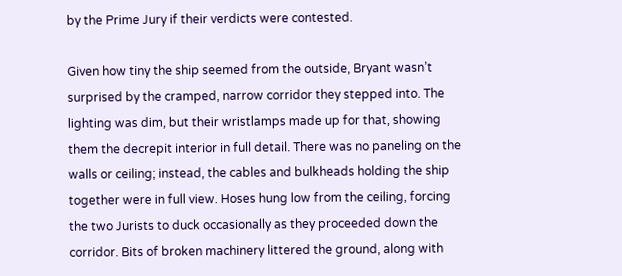by the Prime Jury if their verdicts were contested.

Given how tiny the ship seemed from the outside, Bryant wasn’t surprised by the cramped, narrow corridor they stepped into. The lighting was dim, but their wristlamps made up for that, showing them the decrepit interior in full detail. There was no paneling on the walls or ceiling; instead, the cables and bulkheads holding the ship together were in full view. Hoses hung low from the ceiling, forcing the two Jurists to duck occasionally as they proceeded down the corridor. Bits of broken machinery littered the ground, along with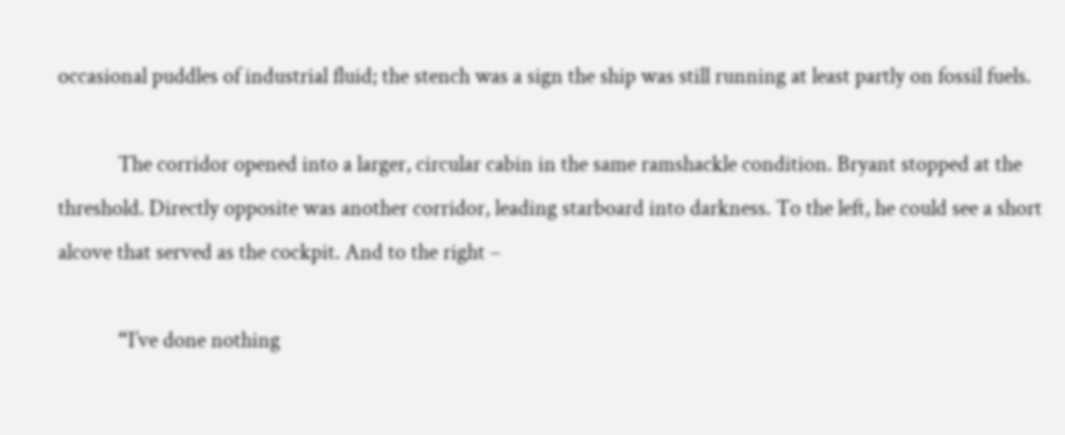occasional puddles of industrial fluid; the stench was a sign the ship was still running at least partly on fossil fuels.

            The corridor opened into a larger, circular cabin in the same ramshackle condition. Bryant stopped at the threshold. Directly opposite was another corridor, leading starboard into darkness. To the left, he could see a short alcove that served as the cockpit. And to the right –

            “I’ve done nothing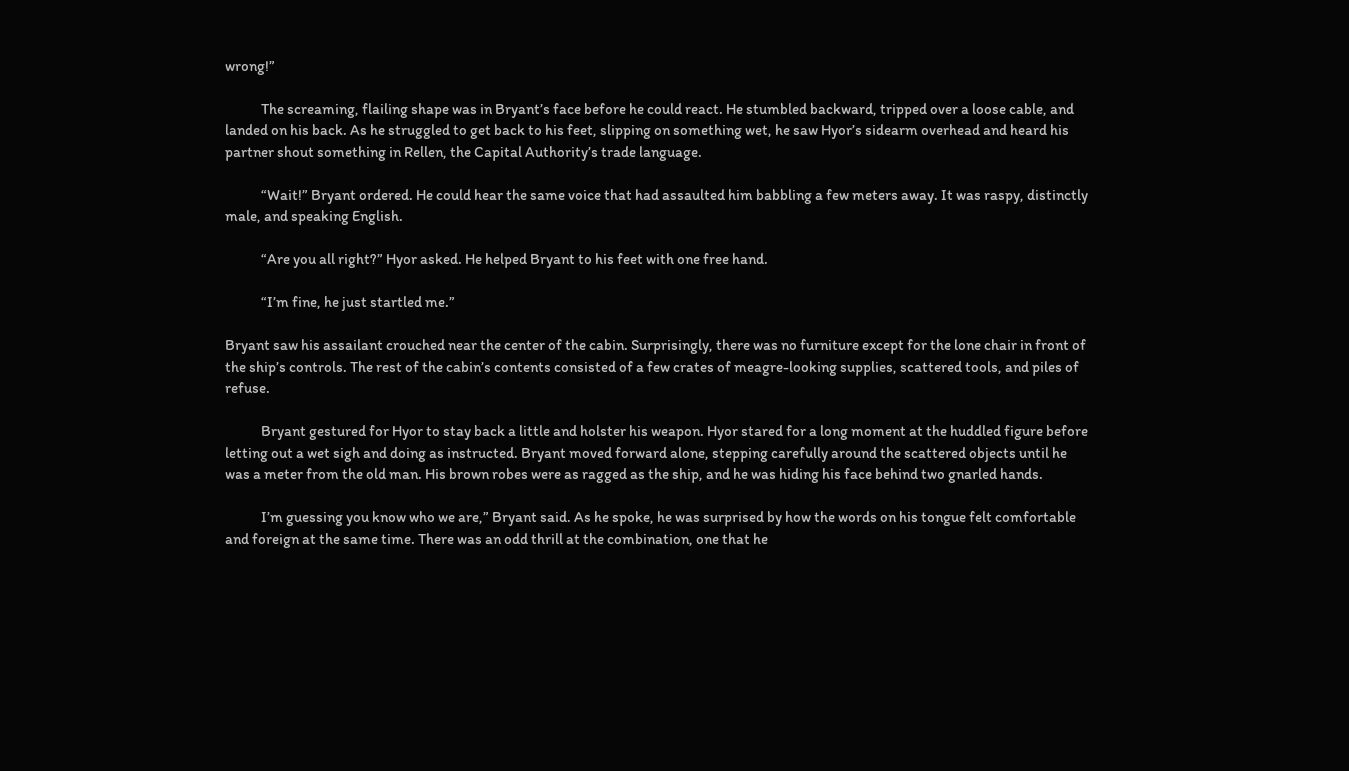wrong!”

            The screaming, flailing shape was in Bryant’s face before he could react. He stumbled backward, tripped over a loose cable, and landed on his back. As he struggled to get back to his feet, slipping on something wet, he saw Hyor’s sidearm overhead and heard his partner shout something in Rellen, the Capital Authority’s trade language.

            “Wait!” Bryant ordered. He could hear the same voice that had assaulted him babbling a few meters away. It was raspy, distinctly male, and speaking English.

            “Are you all right?” Hyor asked. He helped Bryant to his feet with one free hand.

            “I’m fine, he just startled me.”

Bryant saw his assailant crouched near the center of the cabin. Surprisingly, there was no furniture except for the lone chair in front of the ship’s controls. The rest of the cabin’s contents consisted of a few crates of meagre-looking supplies, scattered tools, and piles of refuse.

            Bryant gestured for Hyor to stay back a little and holster his weapon. Hyor stared for a long moment at the huddled figure before letting out a wet sigh and doing as instructed. Bryant moved forward alone, stepping carefully around the scattered objects until he was a meter from the old man. His brown robes were as ragged as the ship, and he was hiding his face behind two gnarled hands.

            I’m guessing you know who we are,” Bryant said. As he spoke, he was surprised by how the words on his tongue felt comfortable and foreign at the same time. There was an odd thrill at the combination, one that he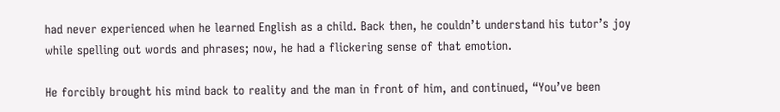had never experienced when he learned English as a child. Back then, he couldn’t understand his tutor’s joy while spelling out words and phrases; now, he had a flickering sense of that emotion.

He forcibly brought his mind back to reality and the man in front of him, and continued, “You’ve been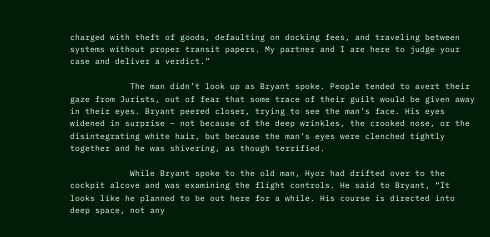charged with theft of goods, defaulting on docking fees, and traveling between systems without proper transit papers. My partner and I are here to judge your case and deliver a verdict.”

            The man didn’t look up as Bryant spoke. People tended to avert their gaze from Jurists, out of fear that some trace of their guilt would be given away in their eyes. Bryant peered closer, trying to see the man’s face. His eyes widened in surprise – not because of the deep wrinkles, the crooked nose, or the disintegrating white hair, but because the man’s eyes were clenched tightly together and he was shivering, as though terrified.

            While Bryant spoke to the old man, Hyor had drifted over to the cockpit alcove and was examining the flight controls. He said to Bryant, “It looks like he planned to be out here for a while. His course is directed into deep space, not any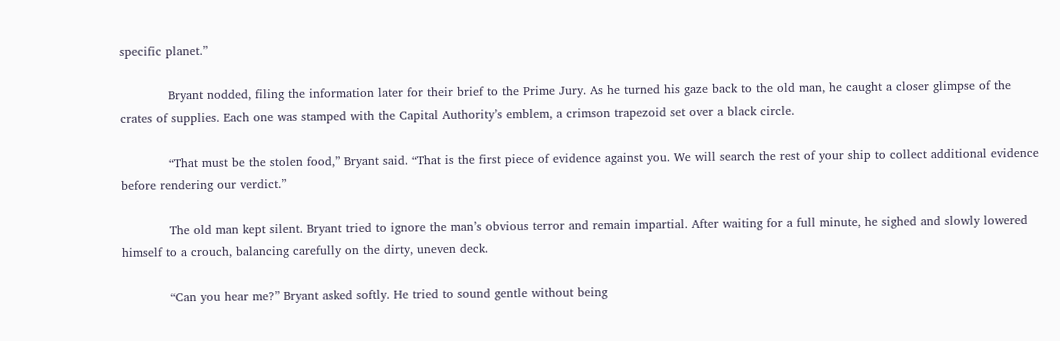specific planet.”

            Bryant nodded, filing the information later for their brief to the Prime Jury. As he turned his gaze back to the old man, he caught a closer glimpse of the crates of supplies. Each one was stamped with the Capital Authority’s emblem, a crimson trapezoid set over a black circle.

            “That must be the stolen food,” Bryant said. “That is the first piece of evidence against you. We will search the rest of your ship to collect additional evidence before rendering our verdict.”

            The old man kept silent. Bryant tried to ignore the man’s obvious terror and remain impartial. After waiting for a full minute, he sighed and slowly lowered himself to a crouch, balancing carefully on the dirty, uneven deck.

            “Can you hear me?” Bryant asked softly. He tried to sound gentle without being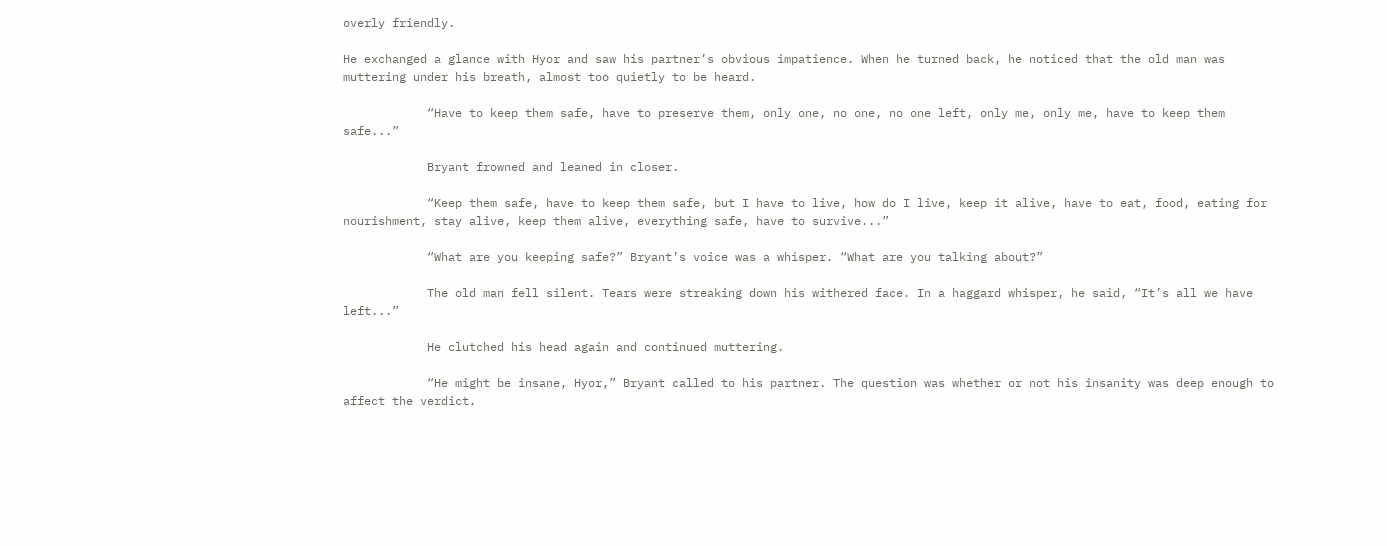overly friendly.

He exchanged a glance with Hyor and saw his partner’s obvious impatience. When he turned back, he noticed that the old man was muttering under his breath, almost too quietly to be heard.

            “Have to keep them safe, have to preserve them, only one, no one, no one left, only me, only me, have to keep them safe...”

            Bryant frowned and leaned in closer.

            “Keep them safe, have to keep them safe, but I have to live, how do I live, keep it alive, have to eat, food, eating for nourishment, stay alive, keep them alive, everything safe, have to survive...”

            “What are you keeping safe?” Bryant’s voice was a whisper. “What are you talking about?”

            The old man fell silent. Tears were streaking down his withered face. In a haggard whisper, he said, “It’s all we have left...”

            He clutched his head again and continued muttering.

            “He might be insane, Hyor,” Bryant called to his partner. The question was whether or not his insanity was deep enough to affect the verdict.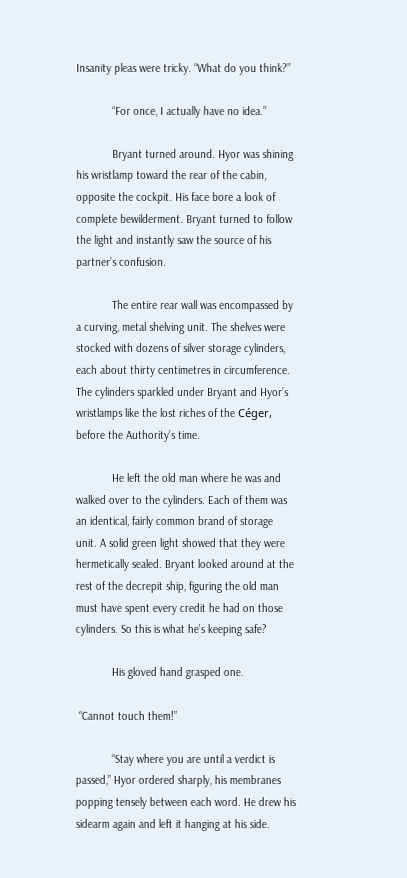Insanity pleas were tricky. “What do you think?”

            “For once, I actually have no idea.”

            Bryant turned around. Hyor was shining his wristlamp toward the rear of the cabin, opposite the cockpit. His face bore a look of complete bewilderment. Bryant turned to follow the light and instantly saw the source of his partner’s confusion.

            The entire rear wall was encompassed by a curving, metal shelving unit. The shelves were stocked with dozens of silver storage cylinders, each about thirty centimetres in circumference. The cylinders sparkled under Bryant and Hyor’s wristlamps like the lost riches of the Céger, before the Authority’s time.

            He left the old man where he was and walked over to the cylinders. Each of them was an identical, fairly common brand of storage unit. A solid green light showed that they were hermetically sealed. Bryant looked around at the rest of the decrepit ship, figuring the old man must have spent every credit he had on those cylinders. So this is what he’s keeping safe?

            His gloved hand grasped one.

 “Cannot touch them!”

            “Stay where you are until a verdict is passed,” Hyor ordered sharply, his membranes popping tensely between each word. He drew his sidearm again and left it hanging at his side.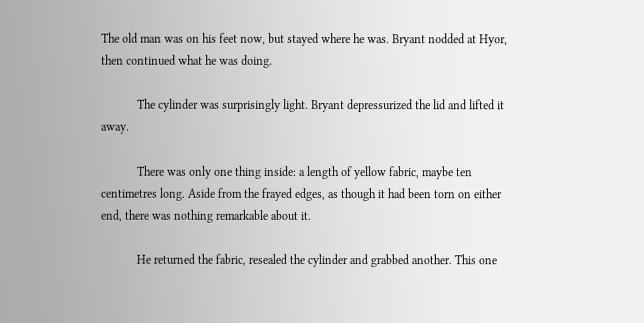The old man was on his feet now, but stayed where he was. Bryant nodded at Hyor, then continued what he was doing.

            The cylinder was surprisingly light. Bryant depressurized the lid and lifted it away.

            There was only one thing inside: a length of yellow fabric, maybe ten centimetres long. Aside from the frayed edges, as though it had been torn on either end, there was nothing remarkable about it.

            He returned the fabric, resealed the cylinder and grabbed another. This one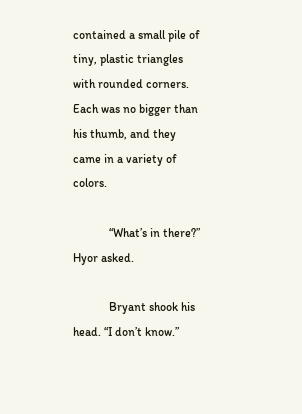contained a small pile of tiny, plastic triangles with rounded corners. Each was no bigger than his thumb, and they came in a variety of colors.

            “What’s in there?” Hyor asked.

            Bryant shook his head. “I don’t know.”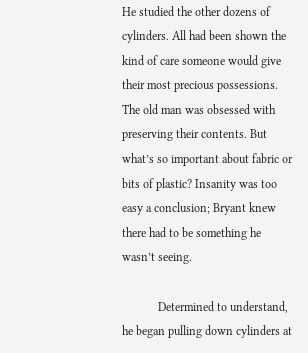He studied the other dozens of cylinders. All had been shown the kind of care someone would give their most precious possessions. The old man was obsessed with preserving their contents. But what’s so important about fabric or bits of plastic? Insanity was too easy a conclusion; Bryant knew there had to be something he wasn’t seeing.

            Determined to understand, he began pulling down cylinders at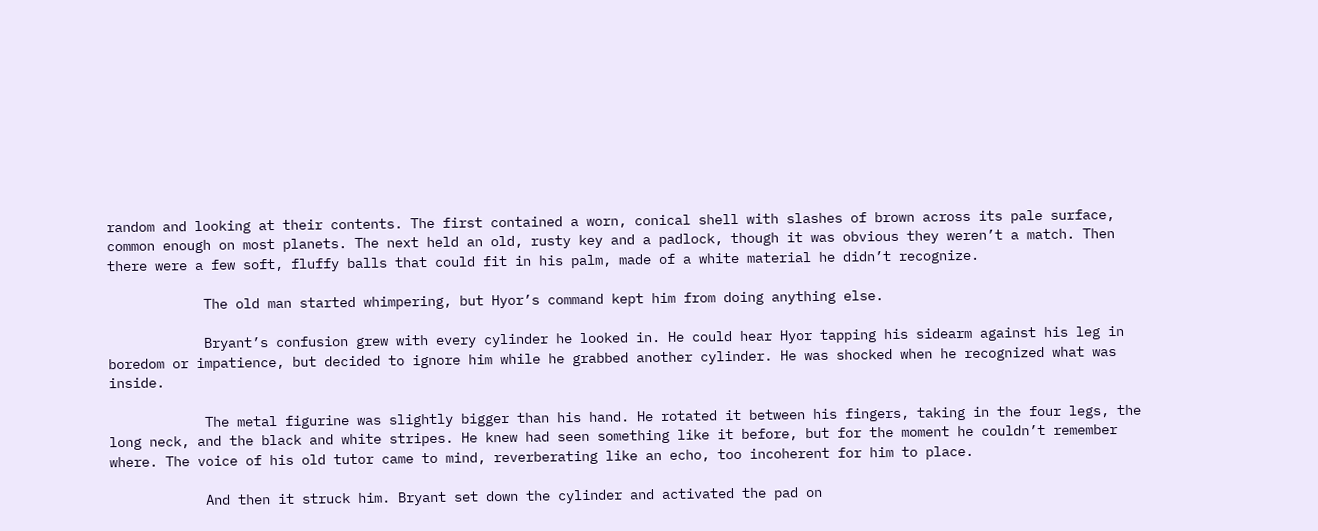random and looking at their contents. The first contained a worn, conical shell with slashes of brown across its pale surface, common enough on most planets. The next held an old, rusty key and a padlock, though it was obvious they weren’t a match. Then there were a few soft, fluffy balls that could fit in his palm, made of a white material he didn’t recognize.

            The old man started whimpering, but Hyor’s command kept him from doing anything else.

            Bryant’s confusion grew with every cylinder he looked in. He could hear Hyor tapping his sidearm against his leg in boredom or impatience, but decided to ignore him while he grabbed another cylinder. He was shocked when he recognized what was inside.

            The metal figurine was slightly bigger than his hand. He rotated it between his fingers, taking in the four legs, the long neck, and the black and white stripes. He knew had seen something like it before, but for the moment he couldn’t remember where. The voice of his old tutor came to mind, reverberating like an echo, too incoherent for him to place.

            And then it struck him. Bryant set down the cylinder and activated the pad on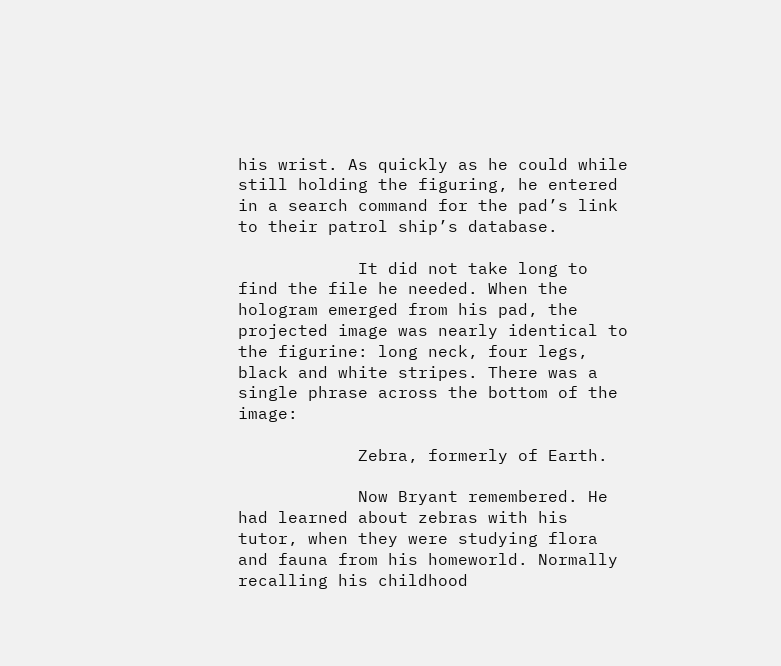his wrist. As quickly as he could while still holding the figuring, he entered in a search command for the pad’s link to their patrol ship’s database.

            It did not take long to find the file he needed. When the hologram emerged from his pad, the projected image was nearly identical to the figurine: long neck, four legs, black and white stripes. There was a single phrase across the bottom of the image:

            Zebra, formerly of Earth.

            Now Bryant remembered. He had learned about zebras with his tutor, when they were studying flora and fauna from his homeworld. Normally recalling his childhood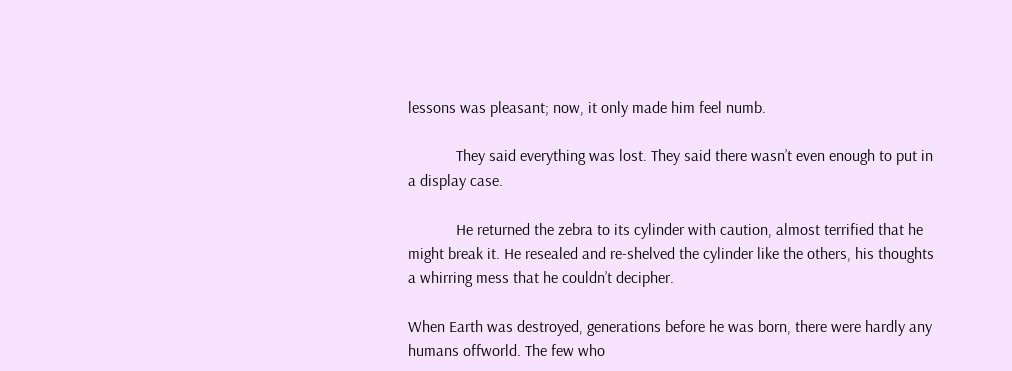lessons was pleasant; now, it only made him feel numb.

            They said everything was lost. They said there wasn’t even enough to put in a display case.

            He returned the zebra to its cylinder with caution, almost terrified that he might break it. He resealed and re-shelved the cylinder like the others, his thoughts a whirring mess that he couldn’t decipher.

When Earth was destroyed, generations before he was born, there were hardly any humans offworld. The few who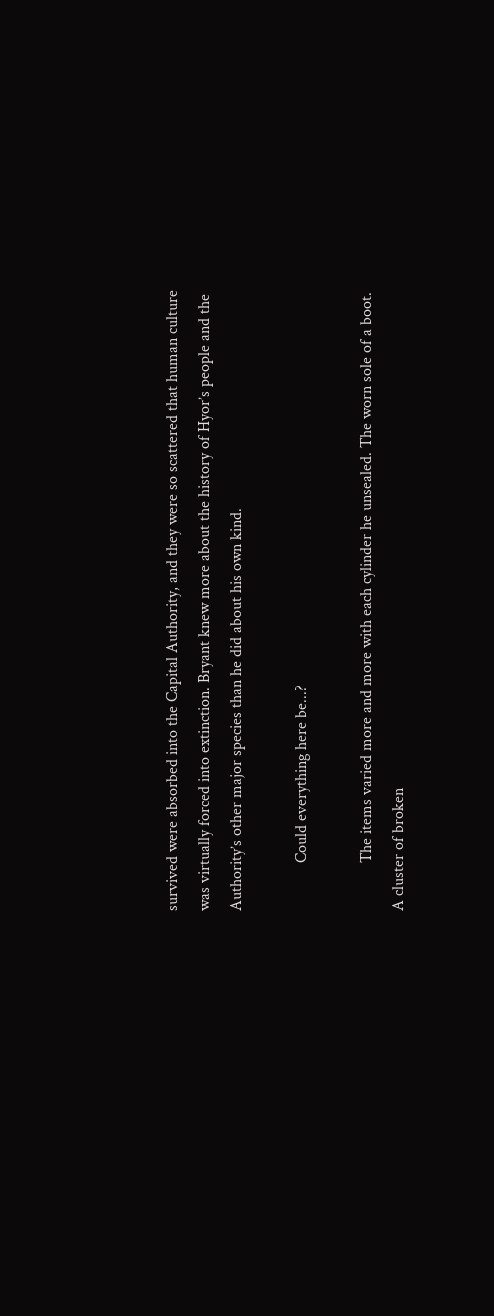survived were absorbed into the Capital Authority, and they were so scattered that human culture was virtually forced into extinction. Bryant knew more about the history of Hyor’s people and the Authority’s other major species than he did about his own kind.

            Could everything here be...?

            The items varied more and more with each cylinder he unsealed. The worn sole of a boot. A cluster of broken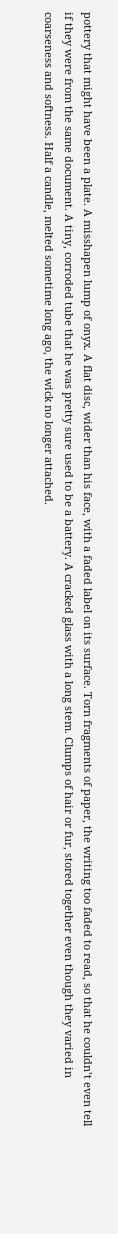pottery that might have been a plate. A misshapen lump of onyx. A flat disc, wider than his face, with a faded label on its surface. Torn fragments of paper, the writing too faded to read, so that he couldn’t even tell if they were from the same document. A tiny, corroded tube that he was pretty sure used to be a battery. A cracked glass with a long stem. Clumps of hair or fur, stored together even though they varied in coarseness and softness. Half a candle, melted sometime long ago, the wick no longer attached.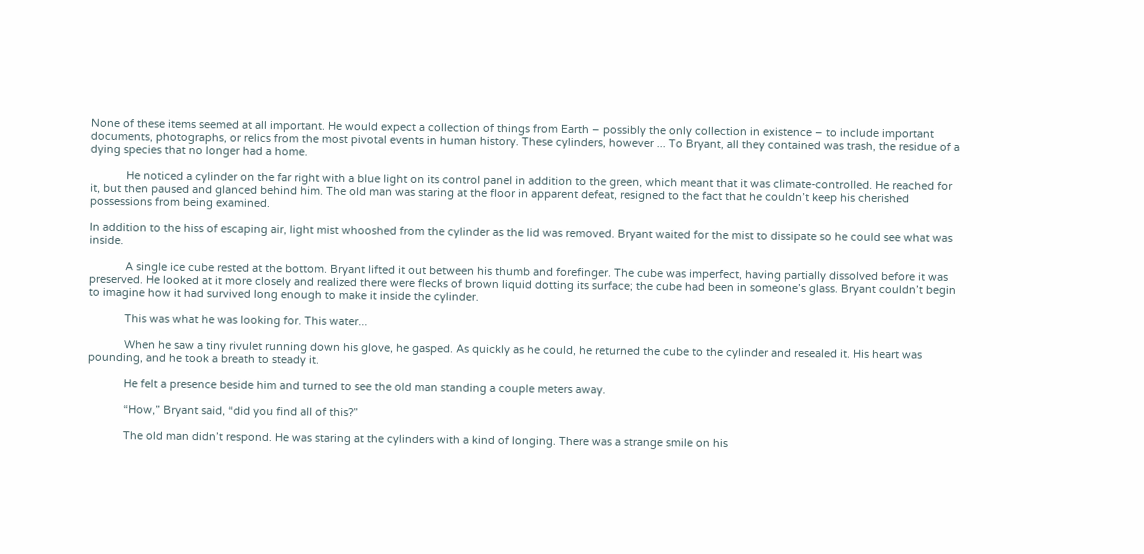None of these items seemed at all important. He would expect a collection of things from Earth – possibly the only collection in existence – to include important documents, photographs, or relics from the most pivotal events in human history. These cylinders, however ... To Bryant, all they contained was trash, the residue of a dying species that no longer had a home.

            He noticed a cylinder on the far right with a blue light on its control panel in addition to the green, which meant that it was climate-controlled. He reached for it, but then paused and glanced behind him. The old man was staring at the floor in apparent defeat, resigned to the fact that he couldn’t keep his cherished possessions from being examined.

In addition to the hiss of escaping air, light mist whooshed from the cylinder as the lid was removed. Bryant waited for the mist to dissipate so he could see what was inside.

            A single ice cube rested at the bottom. Bryant lifted it out between his thumb and forefinger. The cube was imperfect, having partially dissolved before it was preserved. He looked at it more closely and realized there were flecks of brown liquid dotting its surface; the cube had been in someone’s glass. Bryant couldn’t begin to imagine how it had survived long enough to make it inside the cylinder.

            This was what he was looking for. This water...

            When he saw a tiny rivulet running down his glove, he gasped. As quickly as he could, he returned the cube to the cylinder and resealed it. His heart was pounding, and he took a breath to steady it.

            He felt a presence beside him and turned to see the old man standing a couple meters away.

            “How,” Bryant said, “did you find all of this?”

            The old man didn’t respond. He was staring at the cylinders with a kind of longing. There was a strange smile on his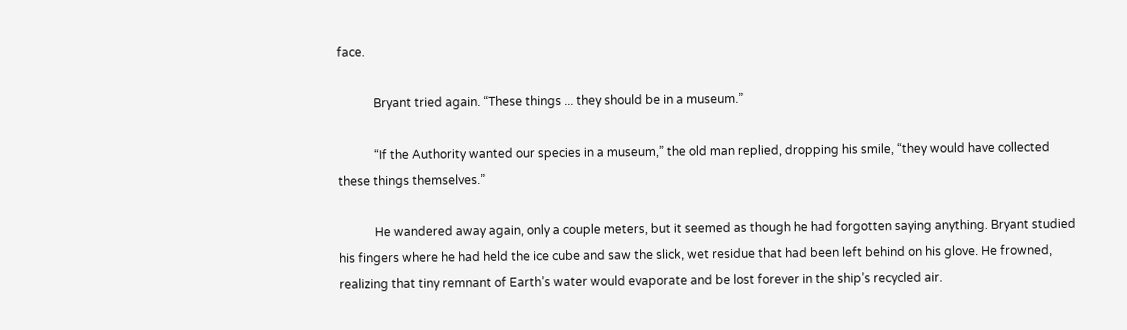face.

            Bryant tried again. “These things ... they should be in a museum.”

            “If the Authority wanted our species in a museum,” the old man replied, dropping his smile, “they would have collected these things themselves.”

            He wandered away again, only a couple meters, but it seemed as though he had forgotten saying anything. Bryant studied his fingers where he had held the ice cube and saw the slick, wet residue that had been left behind on his glove. He frowned, realizing that tiny remnant of Earth’s water would evaporate and be lost forever in the ship’s recycled air.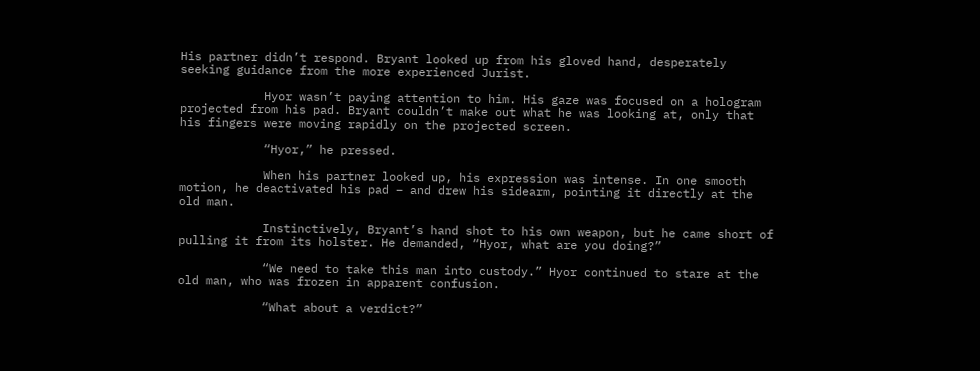His partner didn’t respond. Bryant looked up from his gloved hand, desperately seeking guidance from the more experienced Jurist.

            Hyor wasn’t paying attention to him. His gaze was focused on a hologram projected from his pad. Bryant couldn’t make out what he was looking at, only that his fingers were moving rapidly on the projected screen.

            “Hyor,” he pressed.

            When his partner looked up, his expression was intense. In one smooth motion, he deactivated his pad – and drew his sidearm, pointing it directly at the old man.

            Instinctively, Bryant’s hand shot to his own weapon, but he came short of pulling it from its holster. He demanded, “Hyor, what are you doing?”

            “We need to take this man into custody.” Hyor continued to stare at the old man, who was frozen in apparent confusion.

            “What about a verdict?”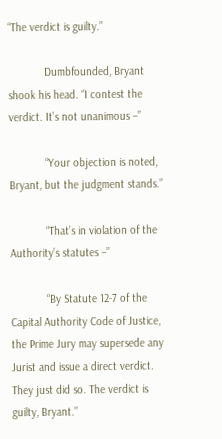“The verdict is guilty.”

            Dumbfounded, Bryant shook his head. “I contest the verdict. It’s not unanimous –”

            “Your objection is noted, Bryant, but the judgment stands.”

            “That’s in violation of the Authority’s statutes –”

            “By Statute 12-7 of the Capital Authority Code of Justice, the Prime Jury may supersede any Jurist and issue a direct verdict. They just did so. The verdict is guilty, Bryant.”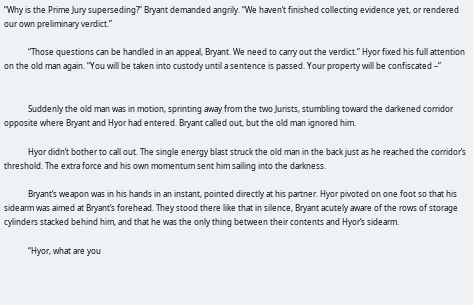“Why is the Prime Jury superseding?” Bryant demanded angrily. “We haven’t finished collecting evidence yet, or rendered our own preliminary verdict.”

            “Those questions can be handled in an appeal, Bryant. We need to carry out the verdict.” Hyor fixed his full attention on the old man again. “You will be taken into custody until a sentence is passed. Your property will be confiscated –”


            Suddenly the old man was in motion, sprinting away from the two Jurists, stumbling toward the darkened corridor opposite where Bryant and Hyor had entered. Bryant called out, but the old man ignored him.

            Hyor didn’t bother to call out. The single energy blast struck the old man in the back just as he reached the corridor’s threshold. The extra force and his own momentum sent him sailing into the darkness.

            Bryant’s weapon was in his hands in an instant, pointed directly at his partner. Hyor pivoted on one foot so that his sidearm was aimed at Bryant’s forehead. They stood there like that in silence, Bryant acutely aware of the rows of storage cylinders stacked behind him, and that he was the only thing between their contents and Hyor’s sidearm.

            “Hyor, what are you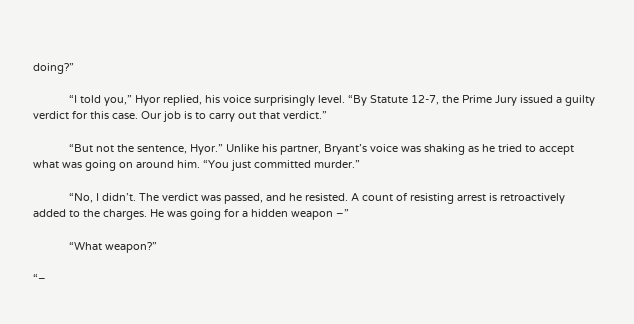doing?”

            “I told you,” Hyor replied, his voice surprisingly level. “By Statute 12-7, the Prime Jury issued a guilty verdict for this case. Our job is to carry out that verdict.”

            “But not the sentence, Hyor.” Unlike his partner, Bryant’s voice was shaking as he tried to accept what was going on around him. “You just committed murder.”

            “No, I didn’t. The verdict was passed, and he resisted. A count of resisting arrest is retroactively added to the charges. He was going for a hidden weapon –”

            “What weapon?”

“–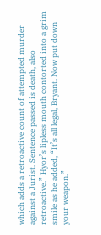which adds a retroactive count of attempted murder against a Jurist. Sentence passed is death, also retroactive.” Hyor’s lipless mouth contorted into a grim smile as he added, “It’s all legal, Bryant. Now put down your weapon.”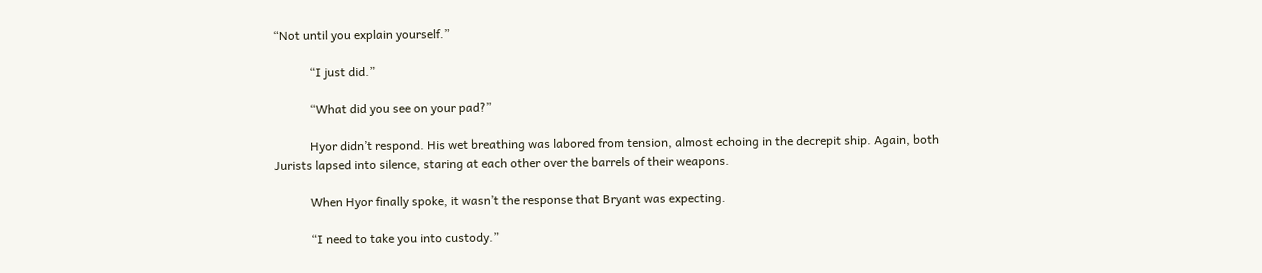“Not until you explain yourself.”

            “I just did.”

            “What did you see on your pad?”

            Hyor didn’t respond. His wet breathing was labored from tension, almost echoing in the decrepit ship. Again, both Jurists lapsed into silence, staring at each other over the barrels of their weapons.

            When Hyor finally spoke, it wasn’t the response that Bryant was expecting.

            “I need to take you into custody.”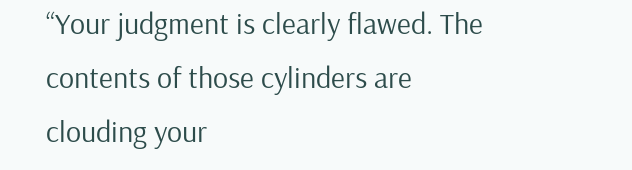“Your judgment is clearly flawed. The contents of those cylinders are clouding your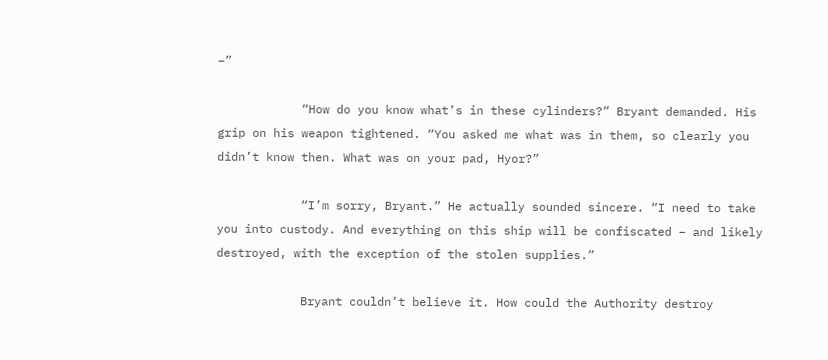–”

            “How do you know what’s in these cylinders?” Bryant demanded. His grip on his weapon tightened. “You asked me what was in them, so clearly you didn’t know then. What was on your pad, Hyor?”

            “I’m sorry, Bryant.” He actually sounded sincere. “I need to take you into custody. And everything on this ship will be confiscated – and likely destroyed, with the exception of the stolen supplies.”

            Bryant couldn’t believe it. How could the Authority destroy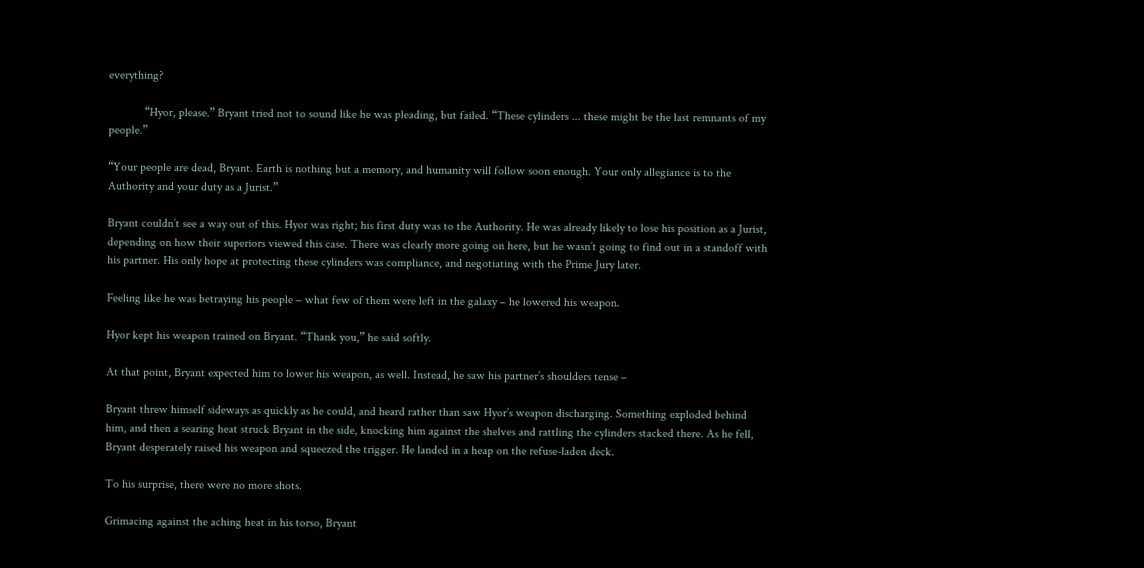everything?

            “Hyor, please.” Bryant tried not to sound like he was pleading, but failed. “These cylinders ... these might be the last remnants of my people.”

“Your people are dead, Bryant. Earth is nothing but a memory, and humanity will follow soon enough. Your only allegiance is to the Authority and your duty as a Jurist.”

Bryant couldn’t see a way out of this. Hyor was right; his first duty was to the Authority. He was already likely to lose his position as a Jurist, depending on how their superiors viewed this case. There was clearly more going on here, but he wasn’t going to find out in a standoff with his partner. His only hope at protecting these cylinders was compliance, and negotiating with the Prime Jury later.

Feeling like he was betraying his people – what few of them were left in the galaxy – he lowered his weapon.

Hyor kept his weapon trained on Bryant. “Thank you,” he said softly.

At that point, Bryant expected him to lower his weapon, as well. Instead, he saw his partner’s shoulders tense –

Bryant threw himself sideways as quickly as he could, and heard rather than saw Hyor’s weapon discharging. Something exploded behind him, and then a searing heat struck Bryant in the side, knocking him against the shelves and rattling the cylinders stacked there. As he fell, Bryant desperately raised his weapon and squeezed the trigger. He landed in a heap on the refuse-laden deck.

To his surprise, there were no more shots.

Grimacing against the aching heat in his torso, Bryant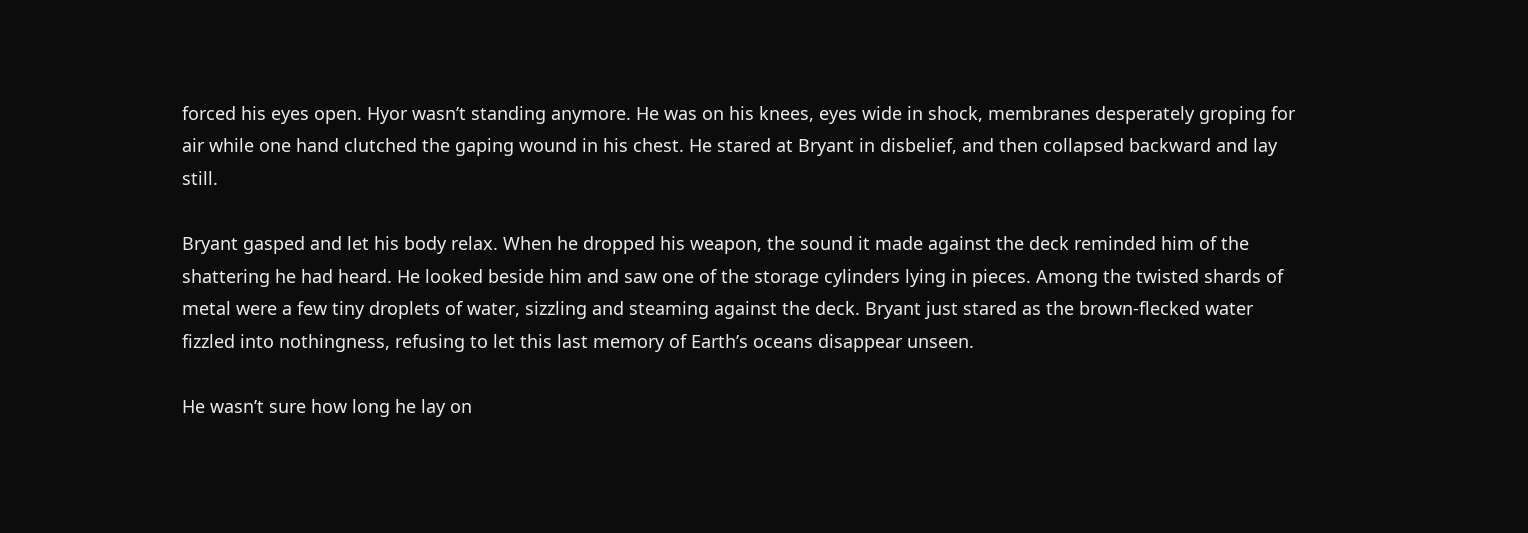forced his eyes open. Hyor wasn’t standing anymore. He was on his knees, eyes wide in shock, membranes desperately groping for air while one hand clutched the gaping wound in his chest. He stared at Bryant in disbelief, and then collapsed backward and lay still.

Bryant gasped and let his body relax. When he dropped his weapon, the sound it made against the deck reminded him of the shattering he had heard. He looked beside him and saw one of the storage cylinders lying in pieces. Among the twisted shards of metal were a few tiny droplets of water, sizzling and steaming against the deck. Bryant just stared as the brown-flecked water fizzled into nothingness, refusing to let this last memory of Earth’s oceans disappear unseen.

He wasn’t sure how long he lay on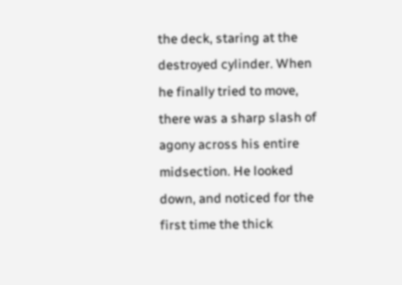the deck, staring at the destroyed cylinder. When he finally tried to move, there was a sharp slash of agony across his entire midsection. He looked down, and noticed for the first time the thick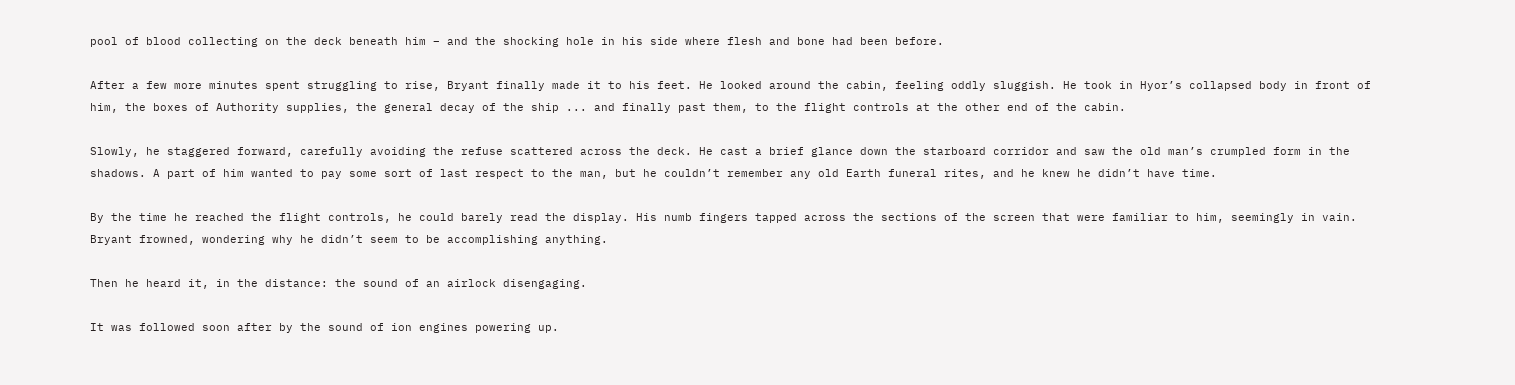pool of blood collecting on the deck beneath him – and the shocking hole in his side where flesh and bone had been before.

After a few more minutes spent struggling to rise, Bryant finally made it to his feet. He looked around the cabin, feeling oddly sluggish. He took in Hyor’s collapsed body in front of him, the boxes of Authority supplies, the general decay of the ship ... and finally past them, to the flight controls at the other end of the cabin.

Slowly, he staggered forward, carefully avoiding the refuse scattered across the deck. He cast a brief glance down the starboard corridor and saw the old man’s crumpled form in the shadows. A part of him wanted to pay some sort of last respect to the man, but he couldn’t remember any old Earth funeral rites, and he knew he didn’t have time.

By the time he reached the flight controls, he could barely read the display. His numb fingers tapped across the sections of the screen that were familiar to him, seemingly in vain. Bryant frowned, wondering why he didn’t seem to be accomplishing anything.

Then he heard it, in the distance: the sound of an airlock disengaging.

It was followed soon after by the sound of ion engines powering up.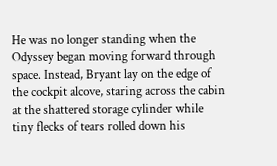He was no longer standing when the Odyssey began moving forward through space. Instead, Bryant lay on the edge of the cockpit alcove, staring across the cabin at the shattered storage cylinder while tiny flecks of tears rolled down his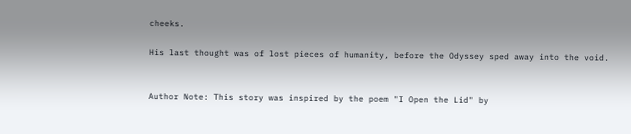cheeks.

His last thought was of lost pieces of humanity, before the Odyssey sped away into the void.


Author Note: This story was inspired by the poem "I Open the Lid" by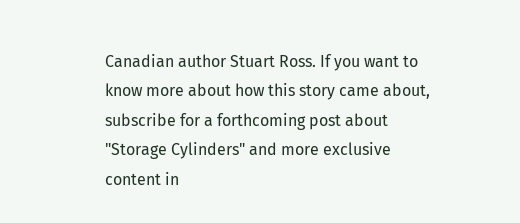Canadian author Stuart Ross. If you want to know more about how this story came about, subscribe for a forthcoming post about "Storage Cylinders" and more exclusive content in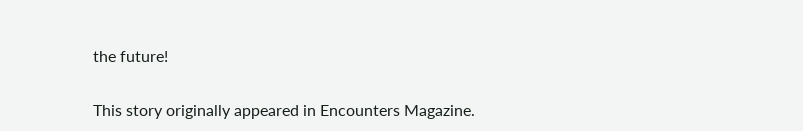the future!

This story originally appeared in Encounters Magazine.